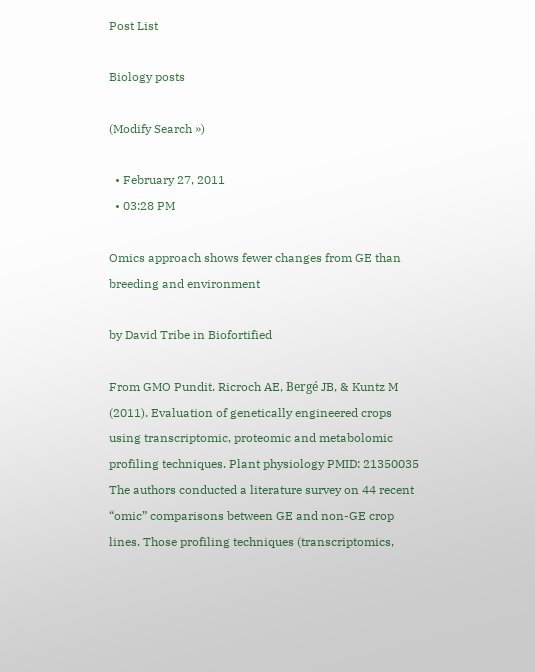Post List

Biology posts

(Modify Search »)

  • February 27, 2011
  • 03:28 PM

Omics approach shows fewer changes from GE than breeding and environment

by David Tribe in Biofortified

From GMO Pundit. Ricroch AE, Bergé JB, & Kuntz M (2011). Evaluation of genetically engineered crops using transcriptomic, proteomic and metabolomic profiling techniques. Plant physiology PMID: 21350035 The authors conducted a literature survey on 44 recent “omic” comparisons between GE and non-GE crop lines. Those profiling techniques (transcriptomics,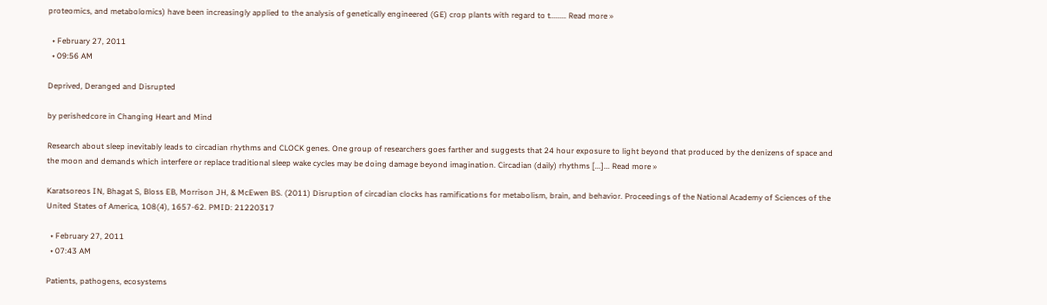proteomics, and metabolomics) have been increasingly applied to the analysis of genetically engineered (GE) crop plants with regard to t........ Read more »

  • February 27, 2011
  • 09:56 AM

Deprived, Deranged and Disrupted

by perishedcore in Changing Heart and Mind

Research about sleep inevitably leads to circadian rhythms and CLOCK genes. One group of researchers goes farther and suggests that 24 hour exposure to light beyond that produced by the denizens of space and the moon and demands which interfere or replace traditional sleep wake cycles may be doing damage beyond imagination. Circadian (daily) rhythms [...]... Read more »

Karatsoreos IN, Bhagat S, Bloss EB, Morrison JH, & McEwen BS. (2011) Disruption of circadian clocks has ramifications for metabolism, brain, and behavior. Proceedings of the National Academy of Sciences of the United States of America, 108(4), 1657-62. PMID: 21220317

  • February 27, 2011
  • 07:43 AM

Patients, pathogens, ecosystems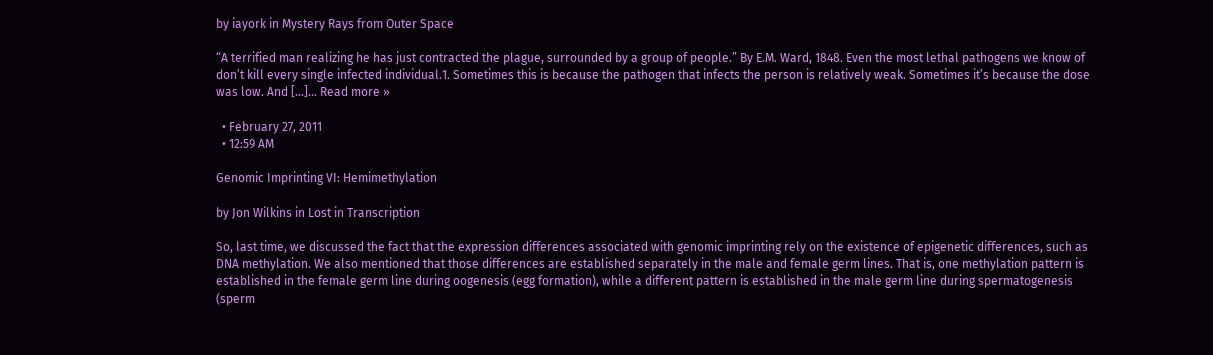by iayork in Mystery Rays from Outer Space

“A terrified man realizing he has just contracted the plague, surrounded by a group of people.” By E.M. Ward, 1848. Even the most lethal pathogens we know of don’t kill every single infected individual.1. Sometimes this is because the pathogen that infects the person is relatively weak. Sometimes it’s because the dose was low. And [...]... Read more »

  • February 27, 2011
  • 12:59 AM

Genomic Imprinting VI: Hemimethylation

by Jon Wilkins in Lost in Transcription

So, last time, we discussed the fact that the expression differences associated with genomic imprinting rely on the existence of epigenetic differences, such as DNA methylation. We also mentioned that those differences are established separately in the male and female germ lines. That is, one methylation pattern is established in the female germ line during oogenesis (egg formation), while a different pattern is established in the male germ line during spermatogenesis (sperm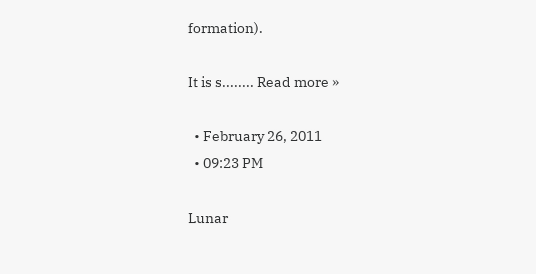formation).

It is s........ Read more »

  • February 26, 2011
  • 09:23 PM

Lunar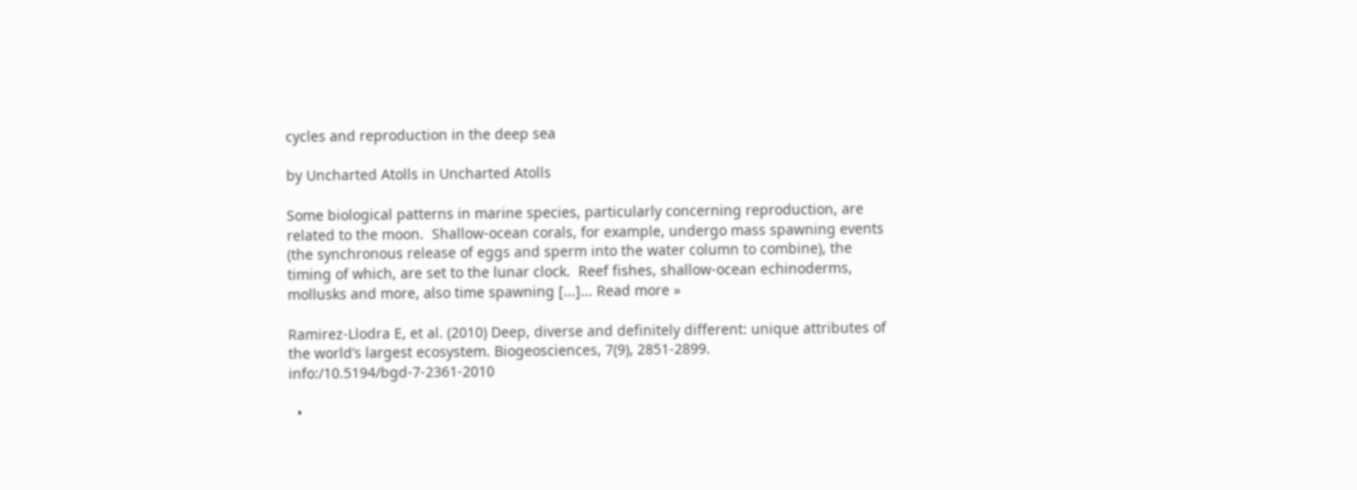cycles and reproduction in the deep sea

by Uncharted Atolls in Uncharted Atolls

Some biological patterns in marine species, particularly concerning reproduction, are related to the moon.  Shallow-ocean corals, for example, undergo mass spawning events (the synchronous release of eggs and sperm into the water column to combine), the timing of which, are set to the lunar clock.  Reef fishes, shallow-ocean echinoderms, mollusks and more, also time spawning [...]... Read more »

Ramirez-Llodra E, et al. (2010) Deep, diverse and definitely different: unique attributes of the world’s largest ecosystem. Biogeosciences, 7(9), 2851-2899. info:/10.5194/bgd-7-2361-2010

  •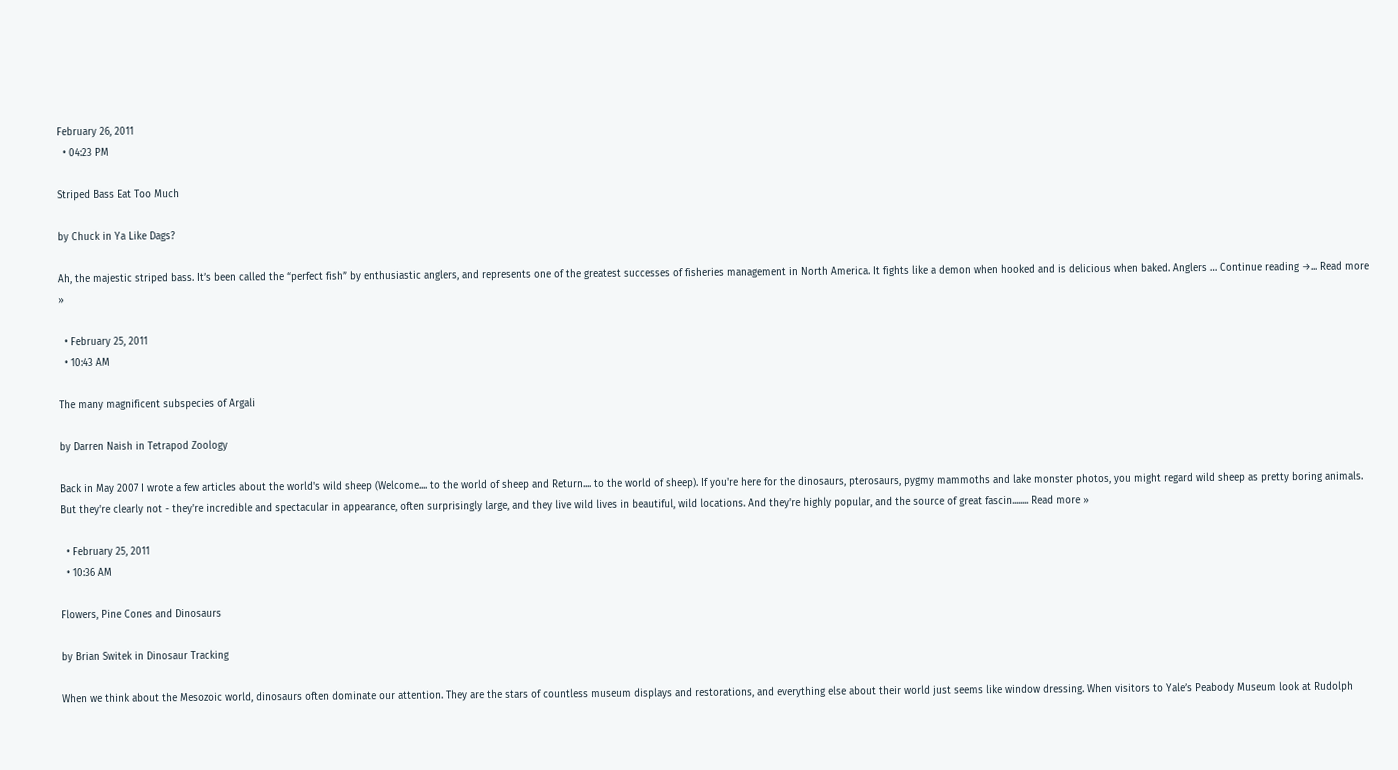February 26, 2011
  • 04:23 PM

Striped Bass Eat Too Much

by Chuck in Ya Like Dags?

Ah, the majestic striped bass. It’s been called the “perfect fish” by enthusiastic anglers, and represents one of the greatest successes of fisheries management in North America. It fights like a demon when hooked and is delicious when baked. Anglers … Continue reading →... Read more »

  • February 25, 2011
  • 10:43 AM

The many magnificent subspecies of Argali

by Darren Naish in Tetrapod Zoology

Back in May 2007 I wrote a few articles about the world's wild sheep (Welcome.... to the world of sheep and Return.... to the world of sheep). If you're here for the dinosaurs, pterosaurs, pygmy mammoths and lake monster photos, you might regard wild sheep as pretty boring animals. But they're clearly not - they're incredible and spectacular in appearance, often surprisingly large, and they live wild lives in beautiful, wild locations. And they're highly popular, and the source of great fascin........ Read more »

  • February 25, 2011
  • 10:36 AM

Flowers, Pine Cones and Dinosaurs

by Brian Switek in Dinosaur Tracking

When we think about the Mesozoic world, dinosaurs often dominate our attention. They are the stars of countless museum displays and restorations, and everything else about their world just seems like window dressing. When visitors to Yale’s Peabody Museum look at Rudolph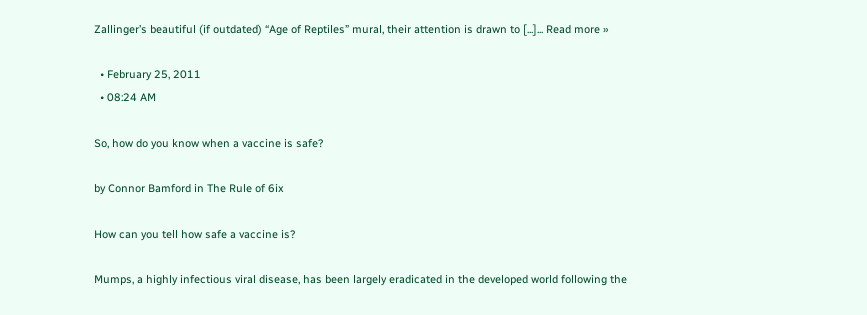Zallinger’s beautiful (if outdated) “Age of Reptiles” mural, their attention is drawn to [...]... Read more »

  • February 25, 2011
  • 08:24 AM

So, how do you know when a vaccine is safe?

by Connor Bamford in The Rule of 6ix

How can you tell how safe a vaccine is?

Mumps, a highly infectious viral disease, has been largely eradicated in the developed world following the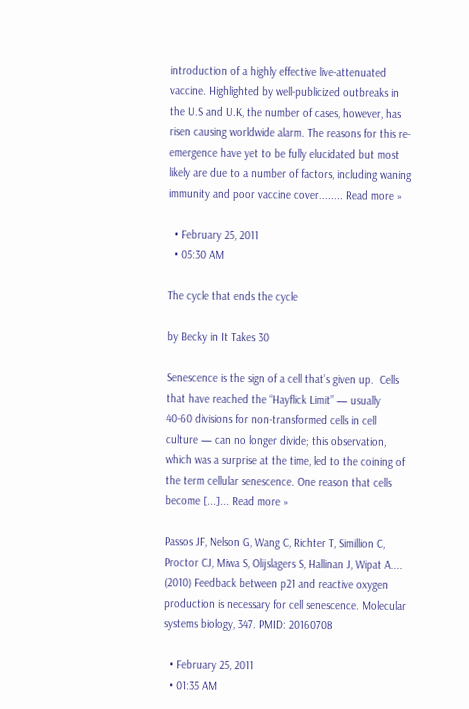introduction of a highly effective live-attenuated vaccine. Highlighted by well-publicized outbreaks in the U.S and U.K, the number of cases, however, has risen causing worldwide alarm. The reasons for this re-emergence have yet to be fully elucidated but most likely are due to a number of factors, including waning immunity and poor vaccine cover........ Read more »

  • February 25, 2011
  • 05:30 AM

The cycle that ends the cycle

by Becky in It Takes 30

Senescence is the sign of a cell that’s given up.  Cells that have reached the “Hayflick Limit” — usually 40-60 divisions for non-transformed cells in cell culture — can no longer divide; this observation, which was a surprise at the time, led to the coining of the term cellular senescence. One reason that cells become [...]... Read more »

Passos JF, Nelson G, Wang C, Richter T, Simillion C, Proctor CJ, Miwa S, Olijslagers S, Hallinan J, Wipat A.... (2010) Feedback between p21 and reactive oxygen production is necessary for cell senescence. Molecular systems biology, 347. PMID: 20160708

  • February 25, 2011
  • 01:35 AM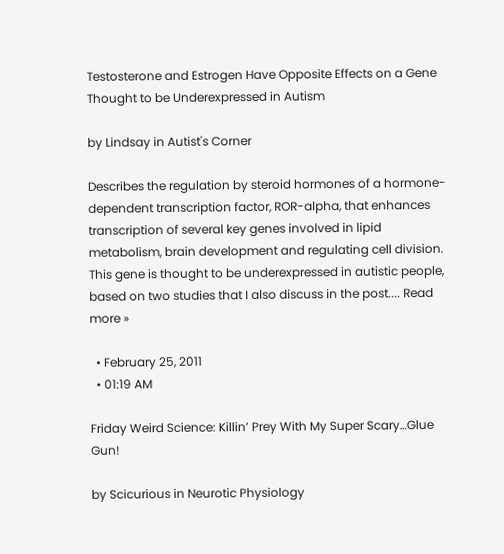Testosterone and Estrogen Have Opposite Effects on a Gene Thought to be Underexpressed in Autism

by Lindsay in Autist's Corner

Describes the regulation by steroid hormones of a hormone-dependent transcription factor, ROR-alpha, that enhances transcription of several key genes involved in lipid metabolism, brain development and regulating cell division. This gene is thought to be underexpressed in autistic people, based on two studies that I also discuss in the post.... Read more »

  • February 25, 2011
  • 01:19 AM

Friday Weird Science: Killin’ Prey With My Super Scary…Glue Gun!

by Scicurious in Neurotic Physiology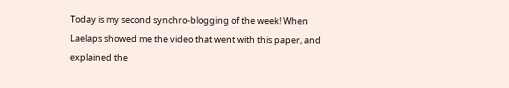Today is my second synchro-blogging of the week! When Laelaps showed me the video that went with this paper, and explained the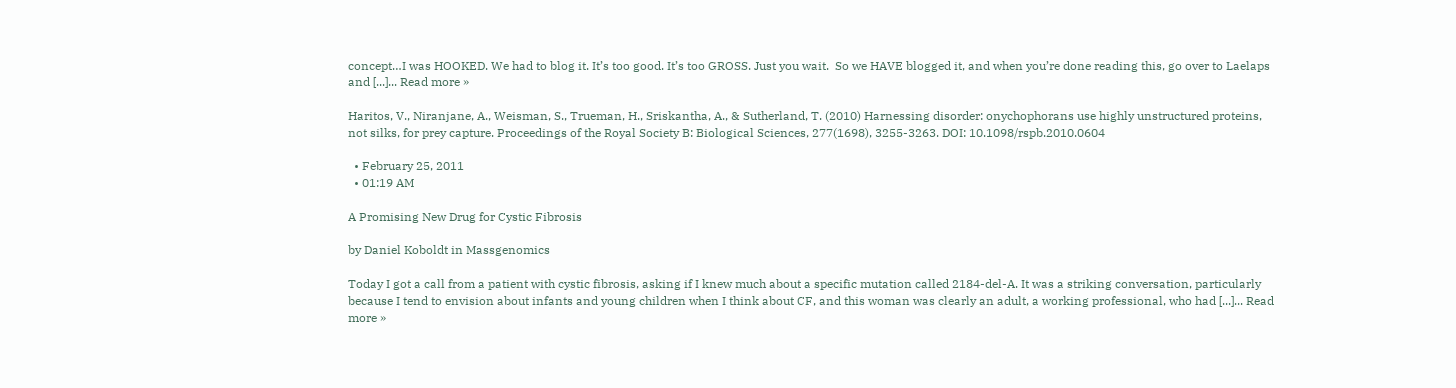concept…I was HOOKED. We had to blog it. It’s too good. It’s too GROSS. Just you wait.  So we HAVE blogged it, and when you’re done reading this, go over to Laelaps and [...]... Read more »

Haritos, V., Niranjane, A., Weisman, S., Trueman, H., Sriskantha, A., & Sutherland, T. (2010) Harnessing disorder: onychophorans use highly unstructured proteins, not silks, for prey capture. Proceedings of the Royal Society B: Biological Sciences, 277(1698), 3255-3263. DOI: 10.1098/rspb.2010.0604

  • February 25, 2011
  • 01:19 AM

A Promising New Drug for Cystic Fibrosis

by Daniel Koboldt in Massgenomics

Today I got a call from a patient with cystic fibrosis, asking if I knew much about a specific mutation called 2184-del-A. It was a striking conversation, particularly because I tend to envision about infants and young children when I think about CF, and this woman was clearly an adult, a working professional, who had [...]... Read more »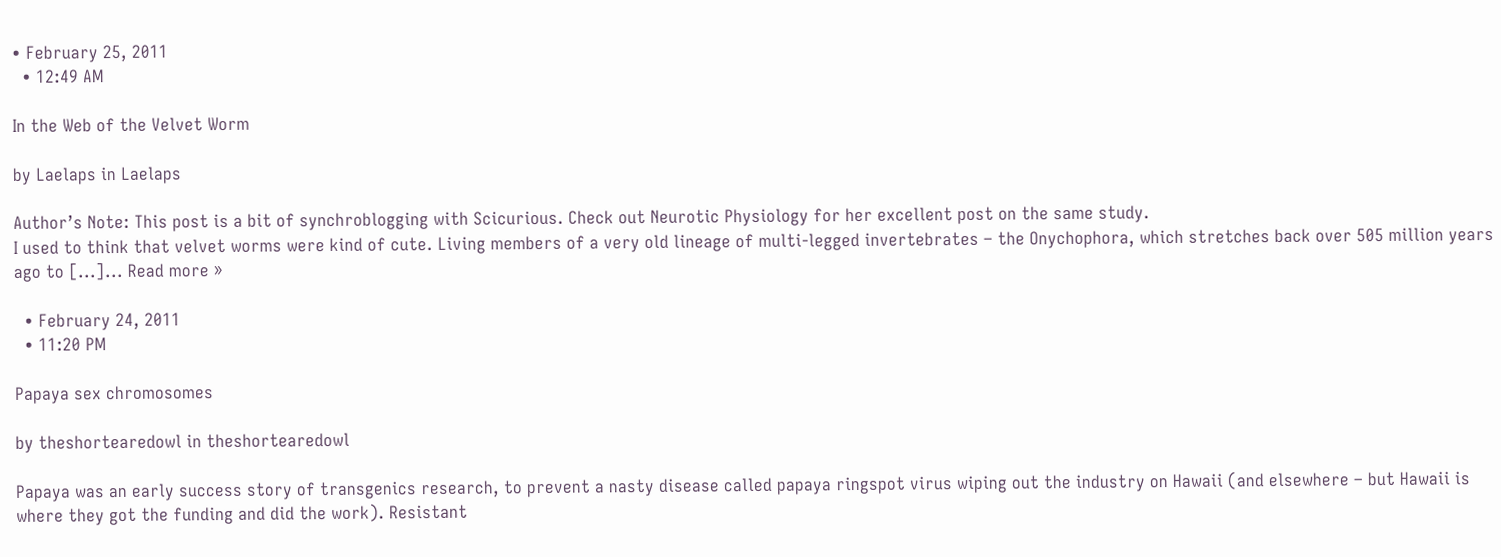• February 25, 2011
  • 12:49 AM

In the Web of the Velvet Worm

by Laelaps in Laelaps

Author’s Note: This post is a bit of synchroblogging with Scicurious. Check out Neurotic Physiology for her excellent post on the same study.
I used to think that velvet worms were kind of cute. Living members of a very old lineage of multi-legged invertebrates – the Onychophora, which stretches back over 505 million years ago to [...]... Read more »

  • February 24, 2011
  • 11:20 PM

Papaya sex chromosomes

by theshortearedowl in theshortearedowl

Papaya was an early success story of transgenics research, to prevent a nasty disease called papaya ringspot virus wiping out the industry on Hawaii (and elsewhere – but Hawaii is where they got the funding and did the work). Resistant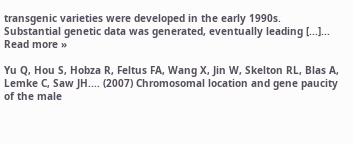transgenic varieties were developed in the early 1990s. Substantial genetic data was generated, eventually leading [...]... Read more »

Yu Q, Hou S, Hobza R, Feltus FA, Wang X, Jin W, Skelton RL, Blas A, Lemke C, Saw JH.... (2007) Chromosomal location and gene paucity of the male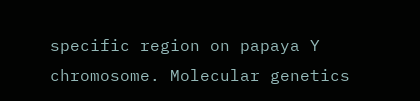specific region on papaya Y chromosome. Molecular genetics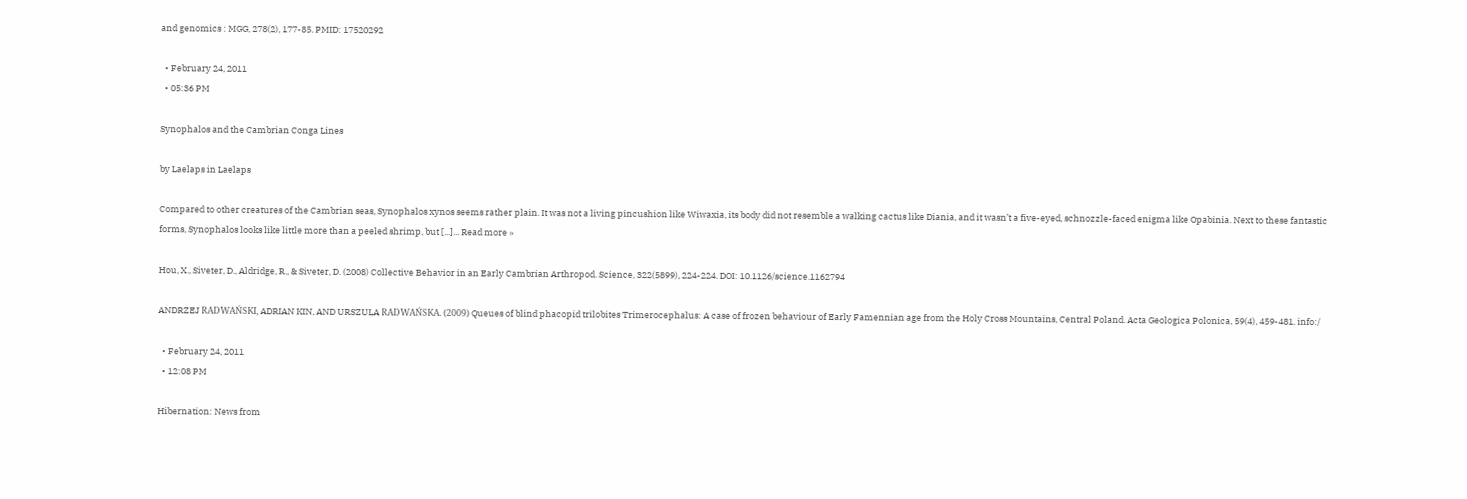and genomics : MGG, 278(2), 177-85. PMID: 17520292

  • February 24, 2011
  • 05:36 PM

Synophalos and the Cambrian Conga Lines

by Laelaps in Laelaps

Compared to other creatures of the Cambrian seas, Synophalos xynos seems rather plain. It was not a living pincushion like Wiwaxia, its body did not resemble a walking cactus like Diania, and it wasn’t a five-eyed, schnozzle-faced enigma like Opabinia. Next to these fantastic forms, Synophalos looks like little more than a peeled shrimp, but [...]... Read more »

Hou, X., Siveter, D., Aldridge, R., & Siveter, D. (2008) Collective Behavior in an Early Cambrian Arthropod. Science, 322(5899), 224-224. DOI: 10.1126/science.1162794

ANDRZEJ RADWAŃSKI, ADRIAN KIN, AND URSZULA RADWAŃSKA. (2009) Queues of blind phacopid trilobites Trimerocephalus: A case of frozen behaviour of Early Famennian age from the Holy Cross Mountains, Central Poland. Acta Geologica Polonica, 59(4), 459-481. info:/

  • February 24, 2011
  • 12:08 PM

Hibernation: News from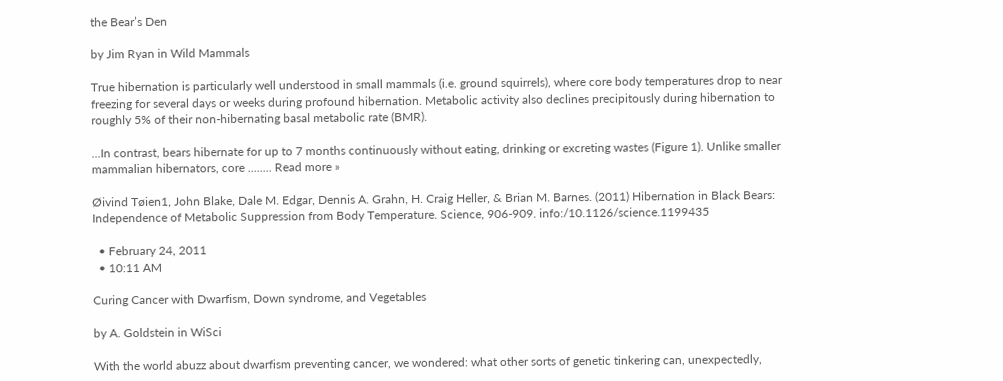the Bear’s Den

by Jim Ryan in Wild Mammals

True hibernation is particularly well understood in small mammals (i.e. ground squirrels), where core body temperatures drop to near freezing for several days or weeks during profound hibernation. Metabolic activity also declines precipitously during hibernation to roughly 5% of their non-hibernating basal metabolic rate (BMR).

...In contrast, bears hibernate for up to 7 months continuously without eating, drinking or excreting wastes (Figure 1). Unlike smaller mammalian hibernators, core ........ Read more »

Øivind Tøien1, John Blake, Dale M. Edgar, Dennis A. Grahn, H. Craig Heller, & Brian M. Barnes. (2011) Hibernation in Black Bears: Independence of Metabolic Suppression from Body Temperature. Science, 906-909. info:/10.1126/science.1199435

  • February 24, 2011
  • 10:11 AM

Curing Cancer with Dwarfism, Down syndrome, and Vegetables

by A. Goldstein in WiSci

With the world abuzz about dwarfism preventing cancer, we wondered: what other sorts of genetic tinkering can, unexpectedly,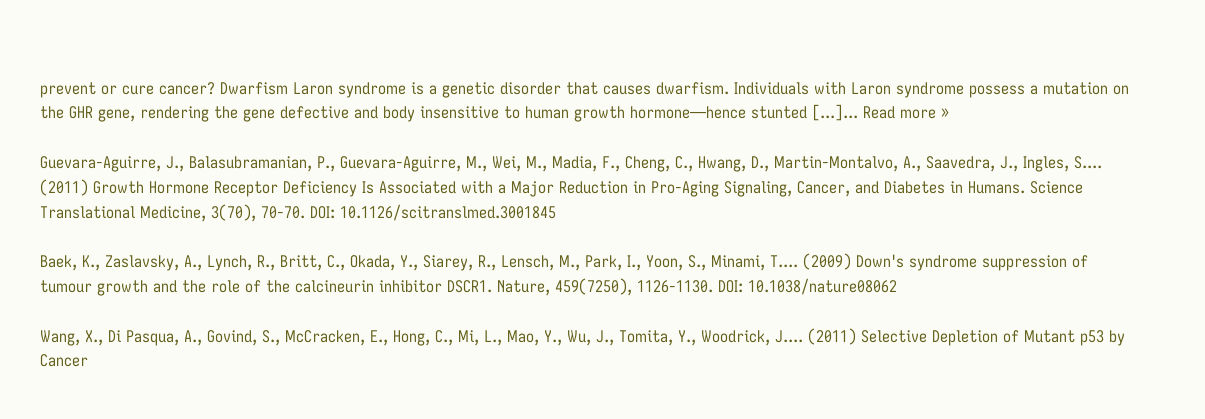prevent or cure cancer? Dwarfism Laron syndrome is a genetic disorder that causes dwarfism. Individuals with Laron syndrome possess a mutation on the GHR gene, rendering the gene defective and body insensitive to human growth hormone—hence stunted [...]... Read more »

Guevara-Aguirre, J., Balasubramanian, P., Guevara-Aguirre, M., Wei, M., Madia, F., Cheng, C., Hwang, D., Martin-Montalvo, A., Saavedra, J., Ingles, S.... (2011) Growth Hormone Receptor Deficiency Is Associated with a Major Reduction in Pro-Aging Signaling, Cancer, and Diabetes in Humans. Science Translational Medicine, 3(70), 70-70. DOI: 10.1126/scitranslmed.3001845

Baek, K., Zaslavsky, A., Lynch, R., Britt, C., Okada, Y., Siarey, R., Lensch, M., Park, I., Yoon, S., Minami, T.... (2009) Down's syndrome suppression of tumour growth and the role of the calcineurin inhibitor DSCR1. Nature, 459(7250), 1126-1130. DOI: 10.1038/nature08062

Wang, X., Di Pasqua, A., Govind, S., McCracken, E., Hong, C., Mi, L., Mao, Y., Wu, J., Tomita, Y., Woodrick, J.... (2011) Selective Depletion of Mutant p53 by Cancer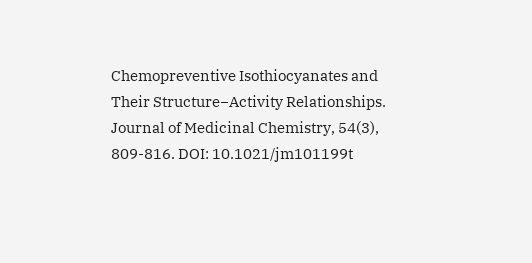Chemopreventive Isothiocyanates and Their Structure−Activity Relationships. Journal of Medicinal Chemistry, 54(3), 809-816. DOI: 10.1021/jm101199t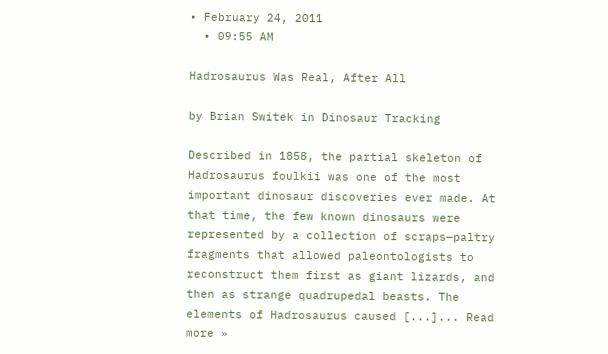• February 24, 2011
  • 09:55 AM

Hadrosaurus Was Real, After All

by Brian Switek in Dinosaur Tracking

Described in 1858, the partial skeleton of Hadrosaurus foulkii was one of the most important dinosaur discoveries ever made. At that time, the few known dinosaurs were represented by a collection of scraps—paltry fragments that allowed paleontologists to reconstruct them first as giant lizards, and then as strange quadrupedal beasts. The elements of Hadrosaurus caused [...]... Read more »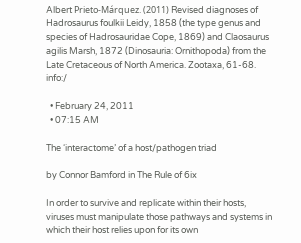Albert Prieto-Márquez. (2011) Revised diagnoses of Hadrosaurus foulkii Leidy, 1858 (the type genus and species of Hadrosauridae Cope, 1869) and Claosaurus agilis Marsh, 1872 (Dinosauria: Ornithopoda) from the Late Cretaceous of North America. Zootaxa, 61-68. info:/

  • February 24, 2011
  • 07:15 AM

The ‘interactome’ of a host/pathogen triad

by Connor Bamford in The Rule of 6ix

In order to survive and replicate within their hosts, viruses must manipulate those pathways and systems in which their host relies upon for its own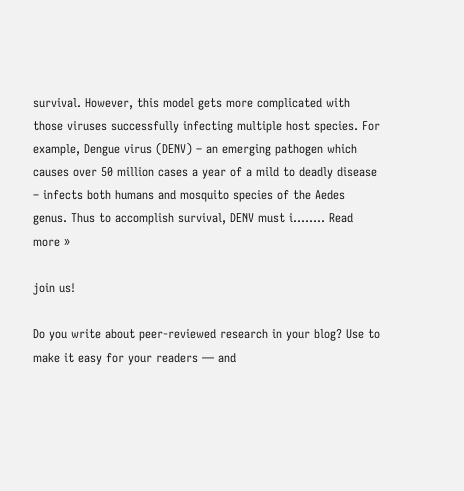survival. However, this model gets more complicated with those viruses successfully infecting multiple host species. For example, Dengue virus (DENV) – an emerging pathogen which causes over 50 million cases a year of a mild to deadly disease – infects both humans and mosquito species of the Aedes genus. Thus to accomplish survival, DENV must i........ Read more »

join us!

Do you write about peer-reviewed research in your blog? Use to make it easy for your readers — and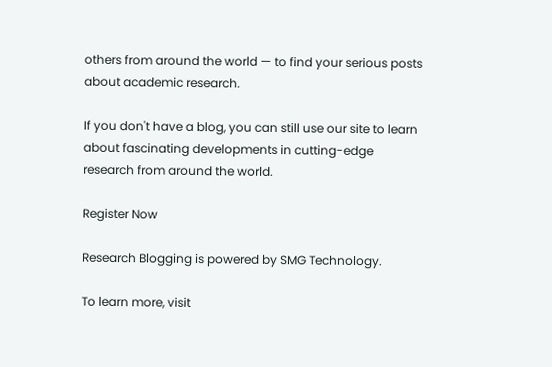others from around the world — to find your serious posts about academic research.

If you don't have a blog, you can still use our site to learn about fascinating developments in cutting-edge research from around the world.

Register Now

Research Blogging is powered by SMG Technology.

To learn more, visit